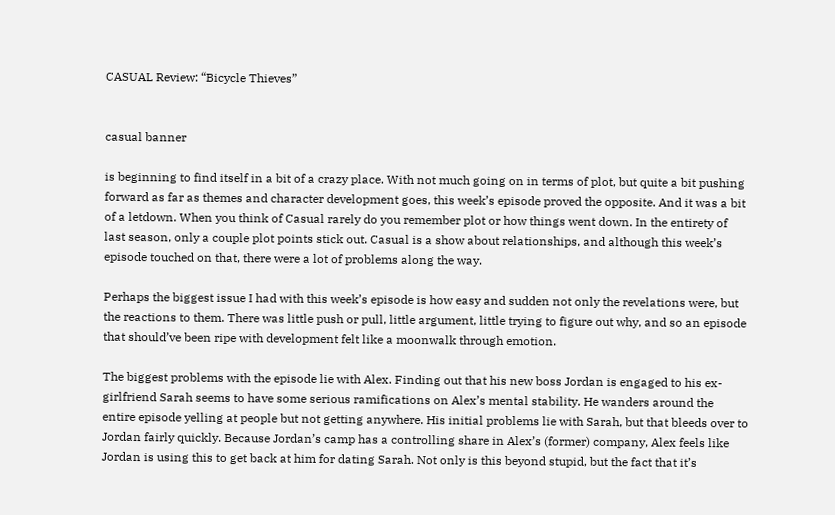CASUAL Review: “Bicycle Thieves”


casual banner

is beginning to find itself in a bit of a crazy place. With not much going on in terms of plot, but quite a bit pushing forward as far as themes and character development goes, this week’s episode proved the opposite. And it was a bit of a letdown. When you think of Casual rarely do you remember plot or how things went down. In the entirety of last season, only a couple plot points stick out. Casual is a show about relationships, and although this week’s episode touched on that, there were a lot of problems along the way.

Perhaps the biggest issue I had with this week’s episode is how easy and sudden not only the revelations were, but the reactions to them. There was little push or pull, little argument, little trying to figure out why, and so an episode that should’ve been ripe with development felt like a moonwalk through emotion.

The biggest problems with the episode lie with Alex. Finding out that his new boss Jordan is engaged to his ex-girlfriend Sarah seems to have some serious ramifications on Alex’s mental stability. He wanders around the entire episode yelling at people but not getting anywhere. His initial problems lie with Sarah, but that bleeds over to Jordan fairly quickly. Because Jordan’s camp has a controlling share in Alex’s (former) company, Alex feels like Jordan is using this to get back at him for dating Sarah. Not only is this beyond stupid, but the fact that it’s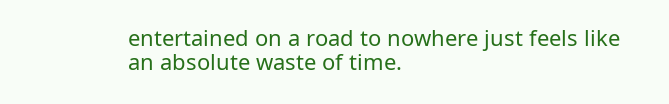entertained on a road to nowhere just feels like an absolute waste of time.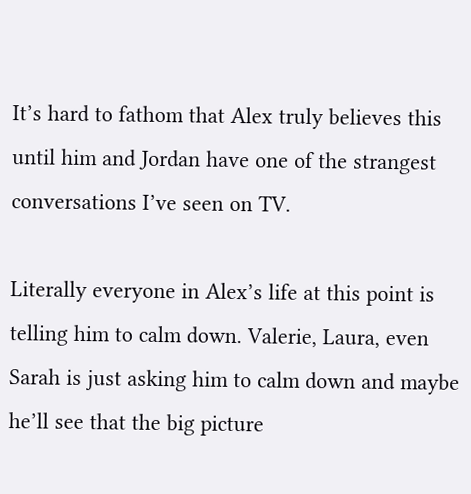It’s hard to fathom that Alex truly believes this until him and Jordan have one of the strangest conversations I’ve seen on TV.

Literally everyone in Alex’s life at this point is telling him to calm down. Valerie, Laura, even Sarah is just asking him to calm down and maybe he’ll see that the big picture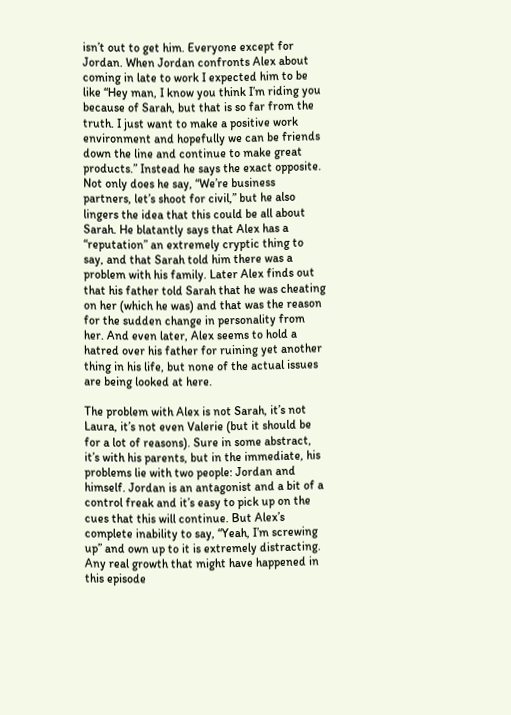isn’t out to get him. Everyone except for Jordan. When Jordan confronts Alex about coming in late to work I expected him to be like “Hey man, I know you think I’m riding you because of Sarah, but that is so far from the truth. I just want to make a positive work environment and hopefully we can be friends down the line and continue to make great products.” Instead he says the exact opposite. Not only does he say, “We’re business partners, let’s shoot for civil,” but he also lingers the idea that this could be all about Sarah. He blatantly says that Alex has a “reputation” an extremely cryptic thing to say, and that Sarah told him there was a problem with his family. Later Alex finds out that his father told Sarah that he was cheating on her (which he was) and that was the reason for the sudden change in personality from her. And even later, Alex seems to hold a hatred over his father for ruining yet another thing in his life, but none of the actual issues are being looked at here.

The problem with Alex is not Sarah, it’s not Laura, it’s not even Valerie (but it should be for a lot of reasons). Sure in some abstract, it’s with his parents, but in the immediate, his problems lie with two people: Jordan and himself. Jordan is an antagonist and a bit of a control freak and it’s easy to pick up on the cues that this will continue. But Alex’s complete inability to say, “Yeah, I’m screwing up” and own up to it is extremely distracting. Any real growth that might have happened in this episode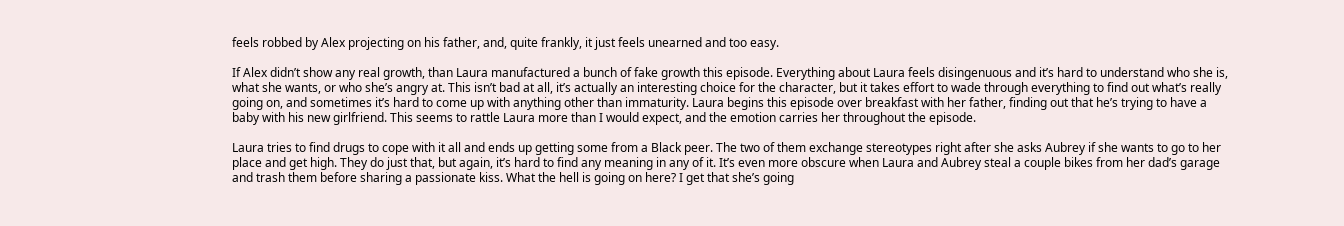feels robbed by Alex projecting on his father, and, quite frankly, it just feels unearned and too easy.

If Alex didn’t show any real growth, than Laura manufactured a bunch of fake growth this episode. Everything about Laura feels disingenuous and it’s hard to understand who she is, what she wants, or who she’s angry at. This isn’t bad at all, it’s actually an interesting choice for the character, but it takes effort to wade through everything to find out what’s really going on, and sometimes it’s hard to come up with anything other than immaturity. Laura begins this episode over breakfast with her father, finding out that he’s trying to have a baby with his new girlfriend. This seems to rattle Laura more than I would expect, and the emotion carries her throughout the episode.

Laura tries to find drugs to cope with it all and ends up getting some from a Black peer. The two of them exchange stereotypes right after she asks Aubrey if she wants to go to her place and get high. They do just that, but again, it’s hard to find any meaning in any of it. It’s even more obscure when Laura and Aubrey steal a couple bikes from her dad’s garage and trash them before sharing a passionate kiss. What the hell is going on here? I get that she’s going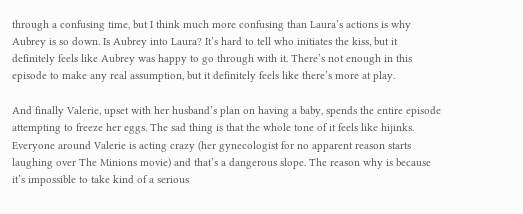through a confusing time, but I think much more confusing than Laura’s actions is why Aubrey is so down. Is Aubrey into Laura? It’s hard to tell who initiates the kiss, but it definitely feels like Aubrey was happy to go through with it. There’s not enough in this episode to make any real assumption, but it definitely feels like there’s more at play.

And finally Valerie, upset with her husband’s plan on having a baby, spends the entire episode attempting to freeze her eggs. The sad thing is that the whole tone of it feels like hijinks. Everyone around Valerie is acting crazy (her gynecologist for no apparent reason starts laughing over The Minions movie) and that’s a dangerous slope. The reason why is because it’s impossible to take kind of a serious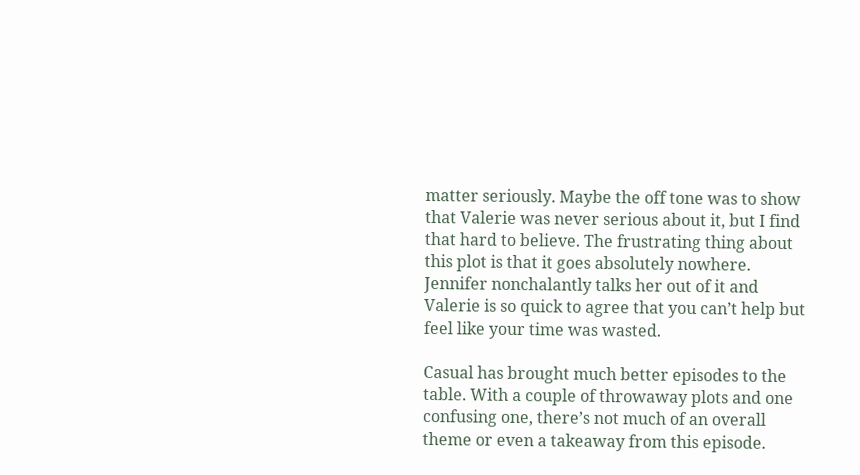matter seriously. Maybe the off tone was to show that Valerie was never serious about it, but I find that hard to believe. The frustrating thing about this plot is that it goes absolutely nowhere. Jennifer nonchalantly talks her out of it and Valerie is so quick to agree that you can’t help but feel like your time was wasted.

Casual has brought much better episodes to the table. With a couple of throwaway plots and one confusing one, there’s not much of an overall theme or even a takeaway from this episode.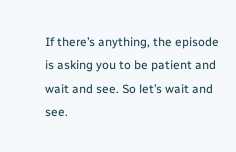If there’s anything, the episode is asking you to be patient and wait and see. So let’s wait and see.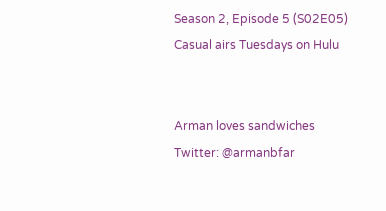Season 2, Episode 5 (S02E05)
Casual airs Tuesdays on Hulu


Arman loves sandwiches
Twitter: @armanbfar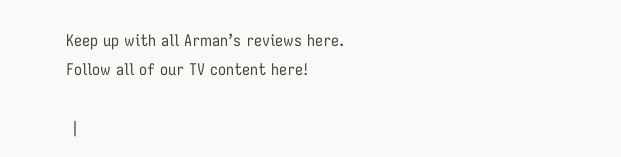Keep up with all Arman’s reviews here.
Follow all of our TV content here!

 |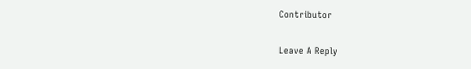Contributor

Leave A Reply